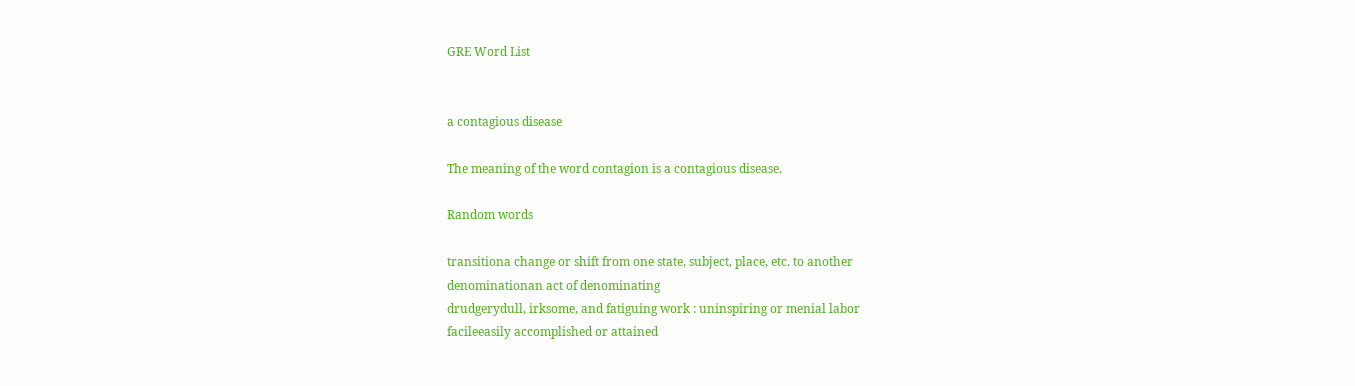GRE Word List


a contagious disease

The meaning of the word contagion is a contagious disease.

Random words

transitiona change or shift from one state, subject, place, etc. to another
denominationan act of denominating
drudgerydull, irksome, and fatiguing work : uninspiring or menial labor
facileeasily accomplished or attained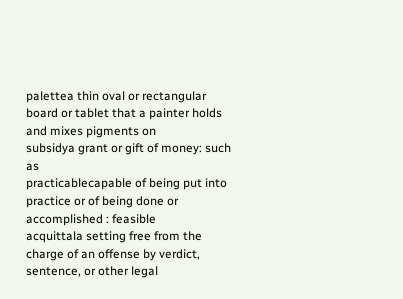palettea thin oval or rectangular board or tablet that a painter holds and mixes pigments on
subsidya grant or gift of money: such as
practicablecapable of being put into practice or of being done or accomplished : feasible
acquittala setting free from the charge of an offense by verdict, sentence, or other legal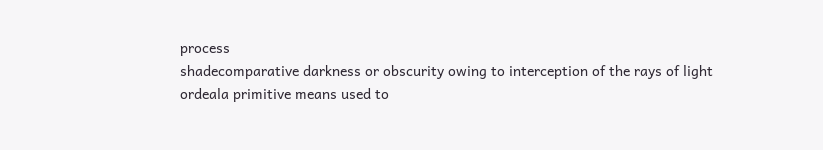process
shadecomparative darkness or obscurity owing to interception of the rays of light
ordeala primitive means used to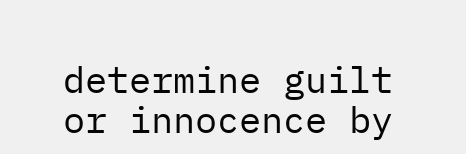determine guilt or innocence by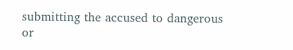submitting the accused to dangerous or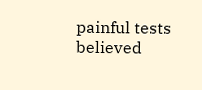painful tests believed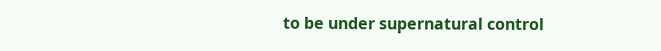to be under supernatural control